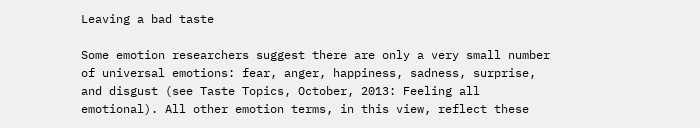Leaving a bad taste

Some emotion researchers suggest there are only a very small number of universal emotions: fear, anger, happiness, sadness, surprise, and disgust (see Taste Topics, October, 2013: Feeling all emotional). All other emotion terms, in this view, reflect these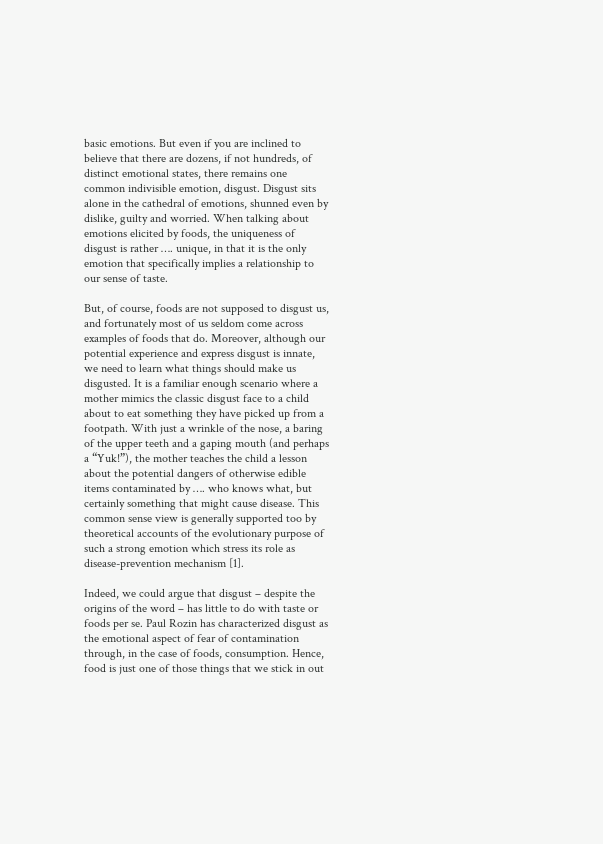basic emotions. But even if you are inclined to believe that there are dozens, if not hundreds, of distinct emotional states, there remains one common indivisible emotion, disgust. Disgust sits alone in the cathedral of emotions, shunned even by dislike, guilty and worried. When talking about emotions elicited by foods, the uniqueness of disgust is rather …. unique, in that it is the only emotion that specifically implies a relationship to our sense of taste.

But, of course, foods are not supposed to disgust us, and fortunately most of us seldom come across examples of foods that do. Moreover, although our potential experience and express disgust is innate, we need to learn what things should make us disgusted. It is a familiar enough scenario where a mother mimics the classic disgust face to a child about to eat something they have picked up from a footpath. With just a wrinkle of the nose, a baring of the upper teeth and a gaping mouth (and perhaps a “Yuk!”), the mother teaches the child a lesson about the potential dangers of otherwise edible items contaminated by …. who knows what, but certainly something that might cause disease. This common sense view is generally supported too by theoretical accounts of the evolutionary purpose of such a strong emotion which stress its role as disease-prevention mechanism [1].

Indeed, we could argue that disgust – despite the origins of the word – has little to do with taste or foods per se. Paul Rozin has characterized disgust as the emotional aspect of fear of contamination through, in the case of foods, consumption. Hence, food is just one of those things that we stick in out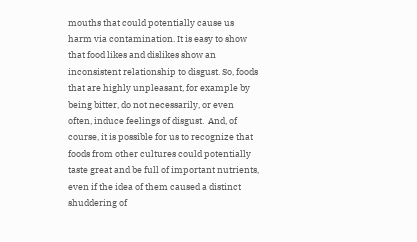mouths that could potentially cause us harm via contamination. It is easy to show that food likes and dislikes show an inconsistent relationship to disgust. So, foods that are highly unpleasant, for example by being bitter, do not necessarily, or even often, induce feelings of disgust.  And, of course, it is possible for us to recognize that foods from other cultures could potentially taste great and be full of important nutrients, even if the idea of them caused a distinct shuddering of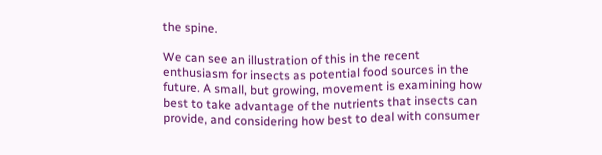the spine.

We can see an illustration of this in the recent enthusiasm for insects as potential food sources in the future. A small, but growing, movement is examining how best to take advantage of the nutrients that insects can provide, and considering how best to deal with consumer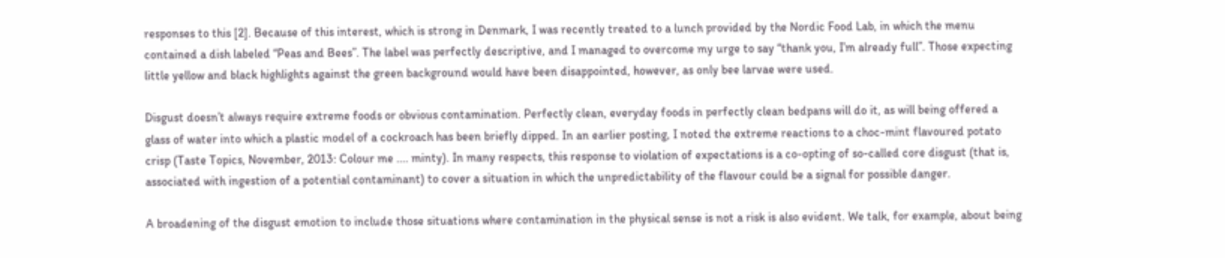responses to this [2]. Because of this interest, which is strong in Denmark, I was recently treated to a lunch provided by the Nordic Food Lab, in which the menu contained a dish labeled “Peas and Bees”. The label was perfectly descriptive, and I managed to overcome my urge to say “thank you, I’m already full”. Those expecting little yellow and black highlights against the green background would have been disappointed, however, as only bee larvae were used.

Disgust doesn’t always require extreme foods or obvious contamination. Perfectly clean, everyday foods in perfectly clean bedpans will do it, as will being offered a glass of water into which a plastic model of a cockroach has been briefly dipped. In an earlier posting, I noted the extreme reactions to a choc-mint flavoured potato crisp (Taste Topics, November, 2013: Colour me .... minty). In many respects, this response to violation of expectations is a co-opting of so-called core disgust (that is, associated with ingestion of a potential contaminant) to cover a situation in which the unpredictability of the flavour could be a signal for possible danger.

A broadening of the disgust emotion to include those situations where contamination in the physical sense is not a risk is also evident. We talk, for example, about being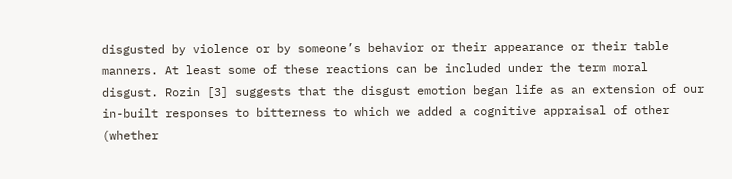disgusted by violence or by someone’s behavior or their appearance or their table manners. At least some of these reactions can be included under the term moral disgust. Rozin [3] suggests that the disgust emotion began life as an extension of our in-built responses to bitterness to which we added a cognitive appraisal of other (whether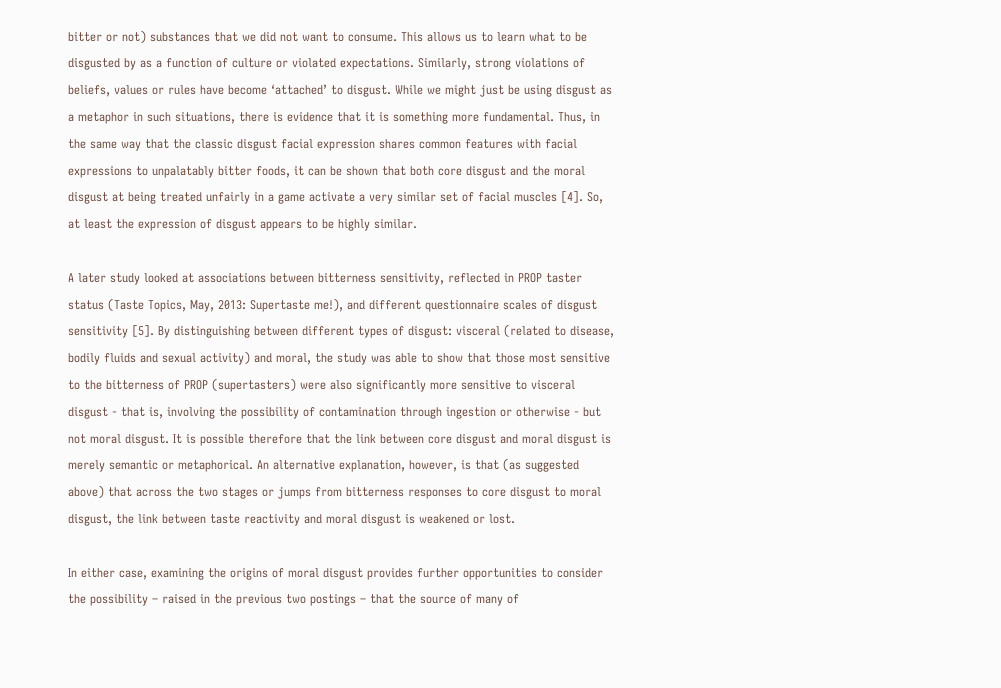bitter or not) substances that we did not want to consume. This allows us to learn what to be disgusted by as a function of culture or violated expectations. Similarly, strong violations of beliefs, values or rules have become ‘attached’ to disgust. While we might just be using disgust as a metaphor in such situations, there is evidence that it is something more fundamental. Thus, in the same way that the classic disgust facial expression shares common features with facial expressions to unpalatably bitter foods, it can be shown that both core disgust and the moral disgust at being treated unfairly in a game activate a very similar set of facial muscles [4]. So, at least the expression of disgust appears to be highly similar.

A later study looked at associations between bitterness sensitivity, reflected in PROP taster status (Taste Topics, May, 2013: Supertaste me!), and different questionnaire scales of disgust sensitivity [5]. By distinguishing between different types of disgust: visceral (related to disease, bodily fluids and sexual activity) and moral, the study was able to show that those most sensitive to the bitterness of PROP (supertasters) were also significantly more sensitive to visceral disgust - that is, involving the possibility of contamination through ingestion or otherwise - but not moral disgust. It is possible therefore that the link between core disgust and moral disgust is merely semantic or metaphorical. An alternative explanation, however, is that (as suggested above) that across the two stages or jumps from bitterness responses to core disgust to moral disgust, the link between taste reactivity and moral disgust is weakened or lost.

In either case, examining the origins of moral disgust provides further opportunities to consider the possibility – raised in the previous two postings – that the source of many of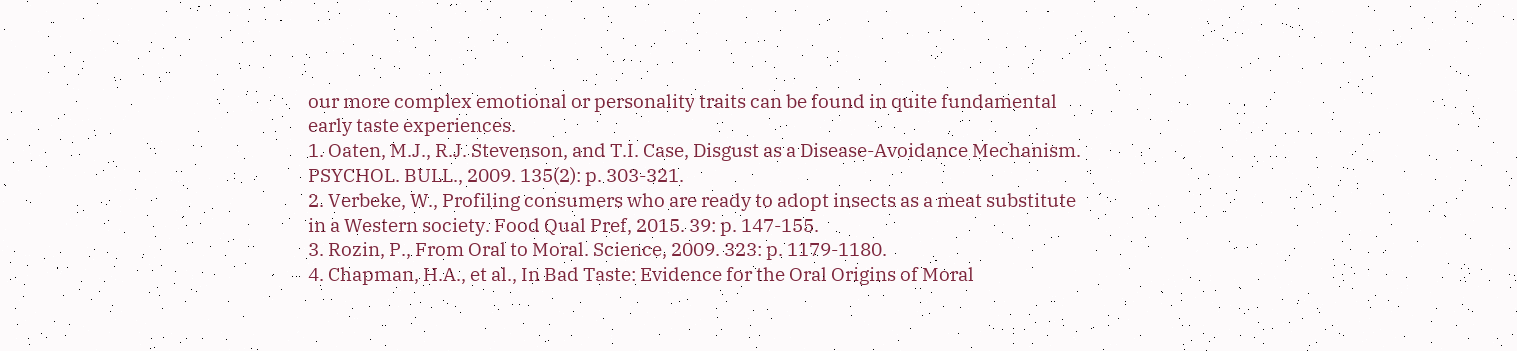our more complex emotional or personality traits can be found in quite fundamental early taste experiences.
1. Oaten, M.J., R.J. Stevenson, and T.I. Case, Disgust as a Disease-Avoidance Mechanism. PSYCHOL. BULL., 2009. 135(2): p. 303-321.
2. Verbeke, W., Profiling consumers who are ready to adopt insects as a meat substitute in a Western society. Food Qual Pref, 2015. 39: p. 147-155.
3. Rozin, P., From Oral to Moral. Science, 2009. 323: p. 1179-1180.
4. Chapman, H.A., et al., In Bad Taste: Evidence for the Oral Origins of Moral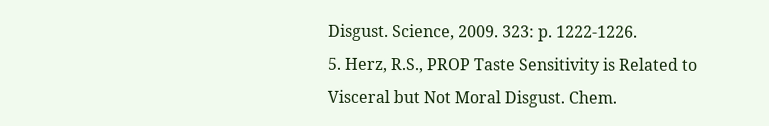Disgust. Science, 2009. 323: p. 1222-1226.
5. Herz, R.S., PROP Taste Sensitivity is Related to Visceral but Not Moral Disgust. Chem.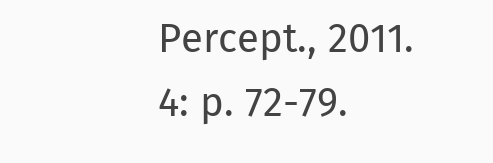Percept., 2011. 4: p. 72-79.